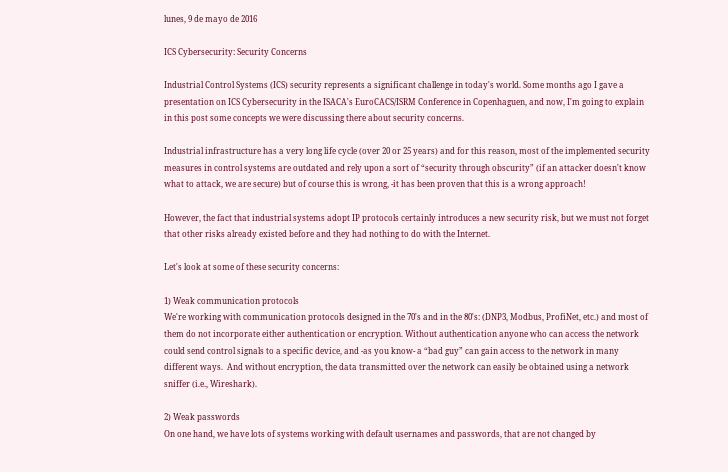lunes, 9 de mayo de 2016

ICS Cybersecurity: Security Concerns

Industrial Control Systems (ICS) security represents a significant challenge in today's world. Some months ago I gave a presentation on ICS Cybersecurity in the ISACA's EuroCACS/ISRM Conference in Copenhaguen, and now, I'm going to explain in this post some concepts we were discussing there about security concerns.

Industrial infrastructure has a very long life cycle (over 20 or 25 years) and for this reason, most of the implemented security measures in control systems are outdated and rely upon a sort of “security through obscurity” (if an attacker doesn't know what to attack, we are secure) but of course this is wrong, -it has been proven that this is a wrong approach!

However, the fact that industrial systems adopt IP protocols certainly introduces a new security risk, but we must not forget that other risks already existed before and they had nothing to do with the Internet.

Let's look at some of these security concerns:

1) Weak communication protocols
We're working with communication protocols designed in the 70's and in the 80's: (DNP3, Modbus, ProfiNet, etc.) and most of them do not incorporate either authentication or encryption. Without authentication anyone who can access the network could send control signals to a specific device, and -as you know- a “bad guy” can gain access to the network in many different ways.  And without encryption, the data transmitted over the network can easily be obtained using a network sniffer (i.e., Wireshark).

2) Weak passwords
On one hand, we have lots of systems working with default usernames and passwords, that are not changed by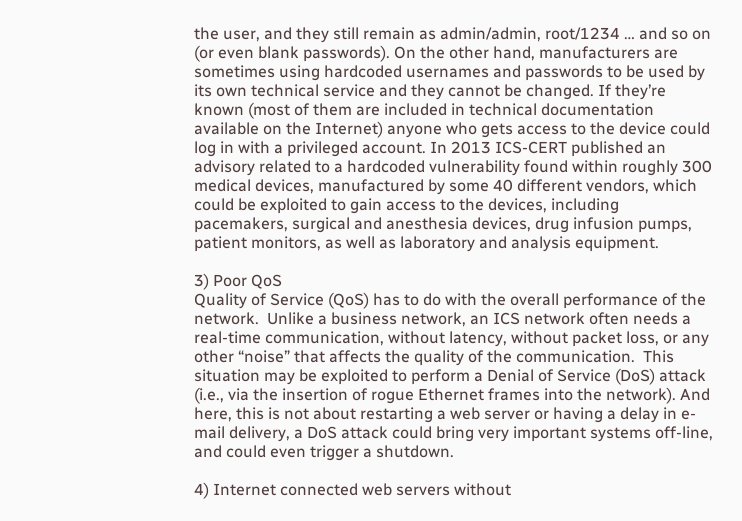the user, and they still remain as admin/admin, root/1234 … and so on (or even blank passwords). On the other hand, manufacturers are sometimes using hardcoded usernames and passwords to be used by its own technical service and they cannot be changed. If they’re known (most of them are included in technical documentation available on the Internet) anyone who gets access to the device could log in with a privileged account. In 2013 ICS-CERT published an advisory related to a hardcoded vulnerability found within roughly 300 medical devices, manufactured by some 40 different vendors, which could be exploited to gain access to the devices, including pacemakers, surgical and anesthesia devices, drug infusion pumps, patient monitors, as well as laboratory and analysis equipment.

3) Poor QoS
Quality of Service (QoS) has to do with the overall performance of the network.  Unlike a business network, an ICS network often needs a real-time communication, without latency, without packet loss, or any other “noise” that affects the quality of the communication.  This situation may be exploited to perform a Denial of Service (DoS) attack (i.e., via the insertion of rogue Ethernet frames into the network). And here, this is not about restarting a web server or having a delay in e-mail delivery, a DoS attack could bring very important systems off-line, and could even trigger a shutdown.

4) Internet connected web servers without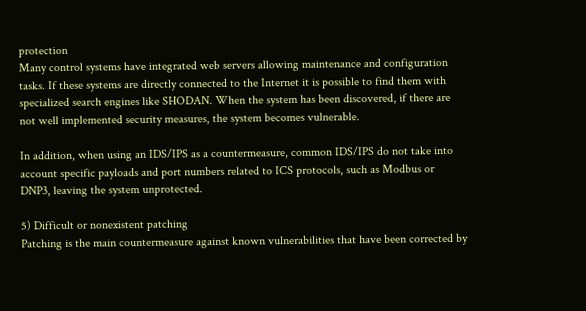protection
Many control systems have integrated web servers allowing maintenance and configuration tasks. If these systems are directly connected to the Internet it is possible to find them with specialized search engines like SHODAN. When the system has been discovered, if there are not well implemented security measures, the system becomes vulnerable.

In addition, when using an IDS/IPS as a countermeasure, common IDS/IPS do not take into account specific payloads and port numbers related to ICS protocols, such as Modbus or DNP3, leaving the system unprotected.

5) Difficult or nonexistent patching
Patching is the main countermeasure against known vulnerabilities that have been corrected by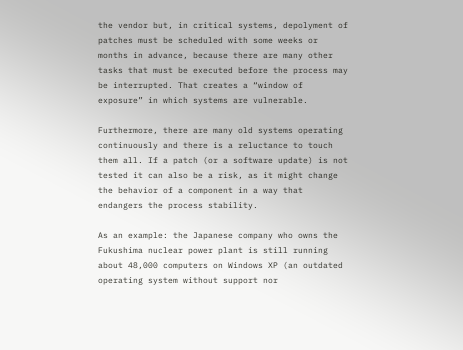the vendor but, in critical systems, depolyment of patches must be scheduled with some weeks or months in advance, because there are many other tasks that must be executed before the process may be interrupted. That creates a “window of exposure” in which systems are vulnerable.

Furthermore, there are many old systems operating continuously and there is a reluctance to touch them all. If a patch (or a software update) is not tested it can also be a risk, as it might change the behavior of a component in a way that endangers the process stability.

As an example: the Japanese company who owns the Fukushima nuclear power plant is still running about 48,000 computers on Windows XP (an outdated operating system without support nor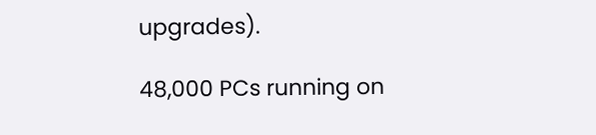upgrades).

48,000 PCs running on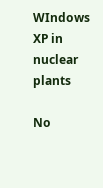WIndows XP in nuclear plants

No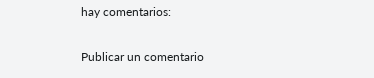hay comentarios:

Publicar un comentario